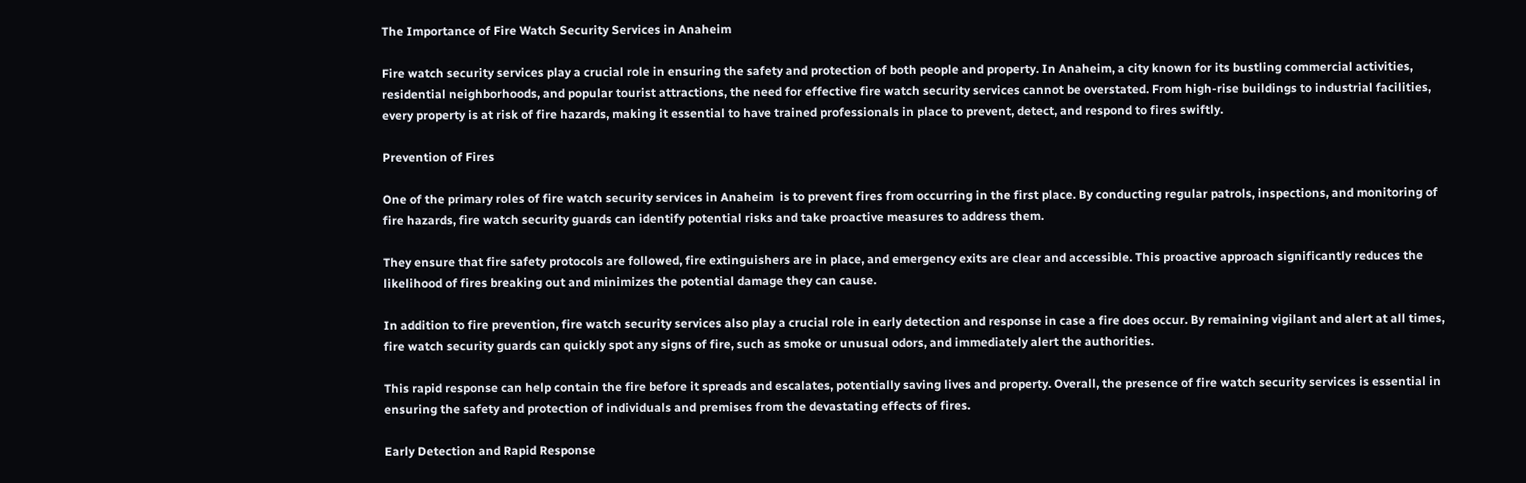The Importance of Fire Watch Security Services in Anaheim

Fire watch security services play a crucial role in ensuring the safety and protection of both people and property. In Anaheim, a city known for its bustling commercial activities, residential neighborhoods, and popular tourist attractions, the need for effective fire watch security services cannot be overstated. From high-rise buildings to industrial facilities, every property is at risk of fire hazards, making it essential to have trained professionals in place to prevent, detect, and respond to fires swiftly.

Prevention of Fires

One of the primary roles of fire watch security services in Anaheim  is to prevent fires from occurring in the first place. By conducting regular patrols, inspections, and monitoring of fire hazards, fire watch security guards can identify potential risks and take proactive measures to address them.

They ensure that fire safety protocols are followed, fire extinguishers are in place, and emergency exits are clear and accessible. This proactive approach significantly reduces the likelihood of fires breaking out and minimizes the potential damage they can cause.

In addition to fire prevention, fire watch security services also play a crucial role in early detection and response in case a fire does occur. By remaining vigilant and alert at all times, fire watch security guards can quickly spot any signs of fire, such as smoke or unusual odors, and immediately alert the authorities.

This rapid response can help contain the fire before it spreads and escalates, potentially saving lives and property. Overall, the presence of fire watch security services is essential in ensuring the safety and protection of individuals and premises from the devastating effects of fires.

Early Detection and Rapid Response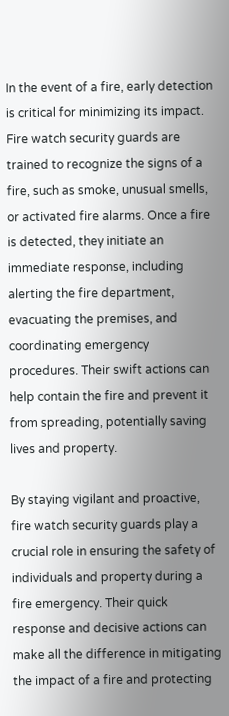In the event of a fire, early detection is critical for minimizing its impact. Fire watch security guards are trained to recognize the signs of a fire, such as smoke, unusual smells, or activated fire alarms. Once a fire is detected, they initiate an immediate response, including alerting the fire department, evacuating the premises, and coordinating emergency procedures. Their swift actions can help contain the fire and prevent it from spreading, potentially saving lives and property.

By staying vigilant and proactive, fire watch security guards play a crucial role in ensuring the safety of individuals and property during a fire emergency. Their quick response and decisive actions can make all the difference in mitigating the impact of a fire and protecting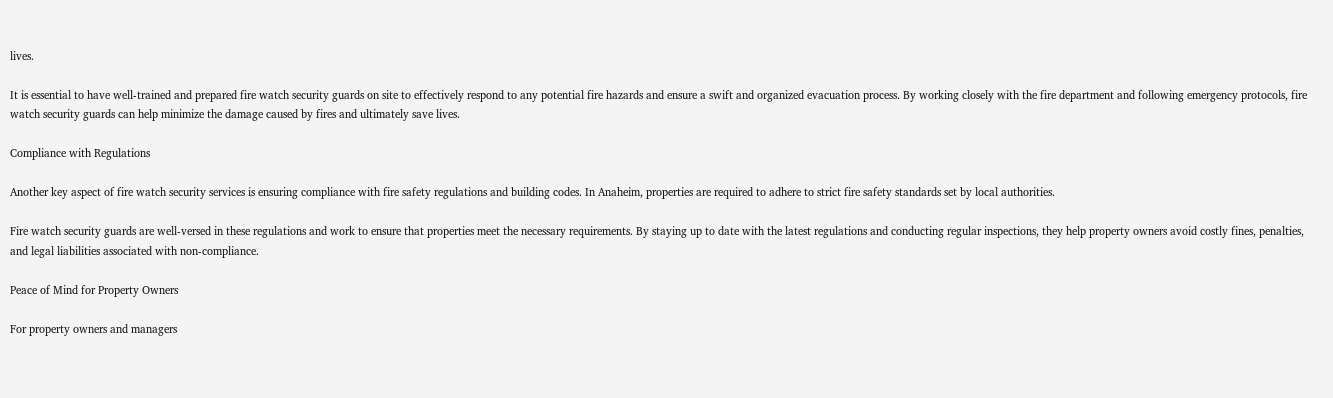lives.

It is essential to have well-trained and prepared fire watch security guards on site to effectively respond to any potential fire hazards and ensure a swift and organized evacuation process. By working closely with the fire department and following emergency protocols, fire watch security guards can help minimize the damage caused by fires and ultimately save lives.

Compliance with Regulations

Another key aspect of fire watch security services is ensuring compliance with fire safety regulations and building codes. In Anaheim, properties are required to adhere to strict fire safety standards set by local authorities.

Fire watch security guards are well-versed in these regulations and work to ensure that properties meet the necessary requirements. By staying up to date with the latest regulations and conducting regular inspections, they help property owners avoid costly fines, penalties, and legal liabilities associated with non-compliance.

Peace of Mind for Property Owners

For property owners and managers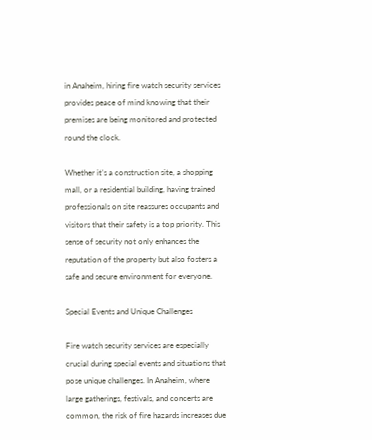in Anaheim, hiring fire watch security services provides peace of mind knowing that their premises are being monitored and protected round the clock.

Whether it’s a construction site, a shopping mall, or a residential building, having trained professionals on site reassures occupants and visitors that their safety is a top priority. This sense of security not only enhances the reputation of the property but also fosters a safe and secure environment for everyone.

Special Events and Unique Challenges

Fire watch security services are especially crucial during special events and situations that pose unique challenges. In Anaheim, where large gatherings, festivals, and concerts are common, the risk of fire hazards increases due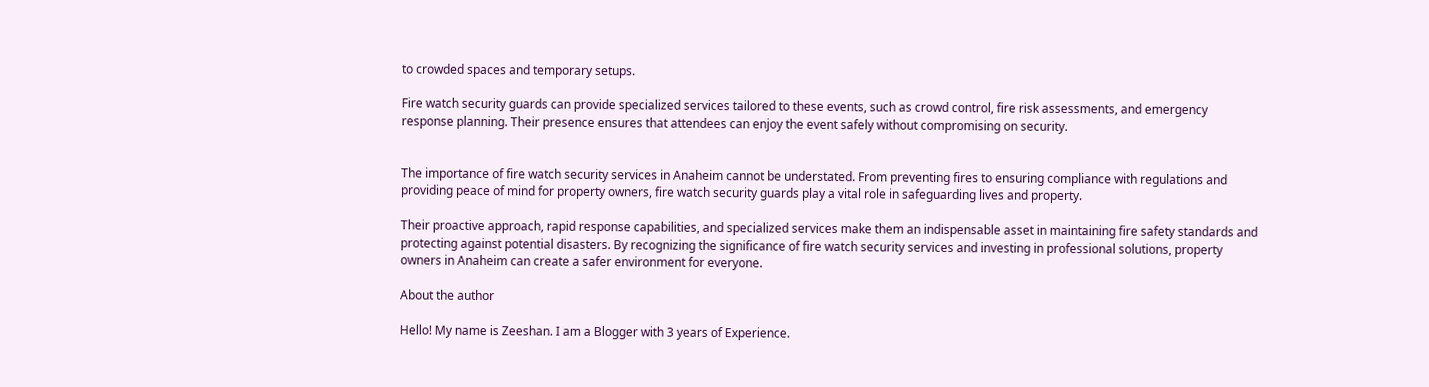to crowded spaces and temporary setups.

Fire watch security guards can provide specialized services tailored to these events, such as crowd control, fire risk assessments, and emergency response planning. Their presence ensures that attendees can enjoy the event safely without compromising on security.


The importance of fire watch security services in Anaheim cannot be understated. From preventing fires to ensuring compliance with regulations and providing peace of mind for property owners, fire watch security guards play a vital role in safeguarding lives and property.

Their proactive approach, rapid response capabilities, and specialized services make them an indispensable asset in maintaining fire safety standards and protecting against potential disasters. By recognizing the significance of fire watch security services and investing in professional solutions, property owners in Anaheim can create a safer environment for everyone.

About the author

Hello! My name is Zeeshan. I am a Blogger with 3 years of Experience.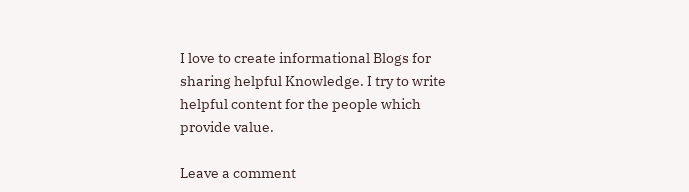I love to create informational Blogs for sharing helpful Knowledge. I try to write helpful content for the people which provide value.

Leave a comment